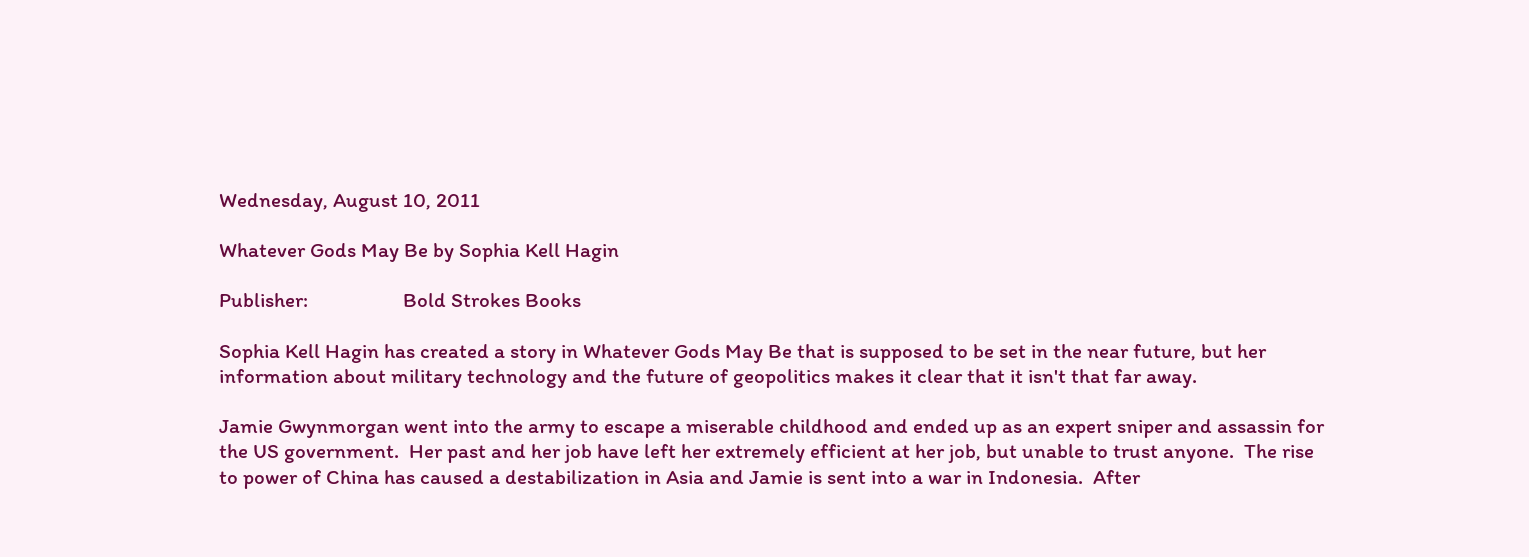Wednesday, August 10, 2011

Whatever Gods May Be by Sophia Kell Hagin

Publisher:                   Bold Strokes Books

Sophia Kell Hagin has created a story in Whatever Gods May Be that is supposed to be set in the near future, but her information about military technology and the future of geopolitics makes it clear that it isn't that far away.

Jamie Gwynmorgan went into the army to escape a miserable childhood and ended up as an expert sniper and assassin for the US government.  Her past and her job have left her extremely efficient at her job, but unable to trust anyone.  The rise to power of China has caused a destabilization in Asia and Jamie is sent into a war in Indonesia.  After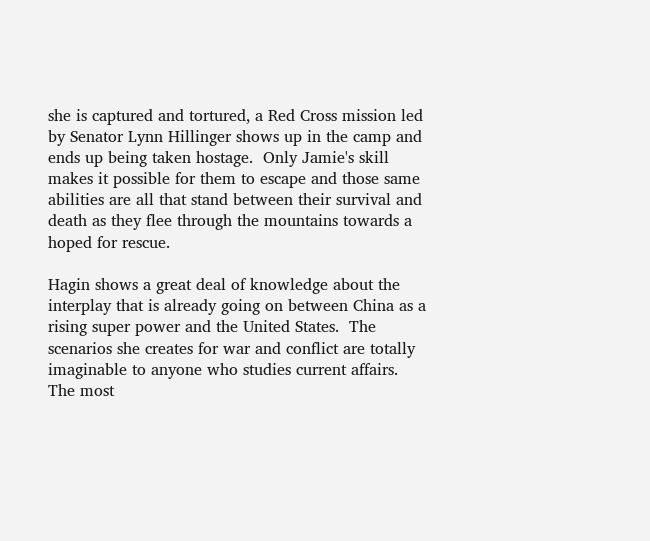she is captured and tortured, a Red Cross mission led by Senator Lynn Hillinger shows up in the camp and ends up being taken hostage.  Only Jamie's skill makes it possible for them to escape and those same abilities are all that stand between their survival and death as they flee through the mountains towards a hoped for rescue.

Hagin shows a great deal of knowledge about the interplay that is already going on between China as a rising super power and the United States.  The scenarios she creates for war and conflict are totally imaginable to anyone who studies current affairs.  The most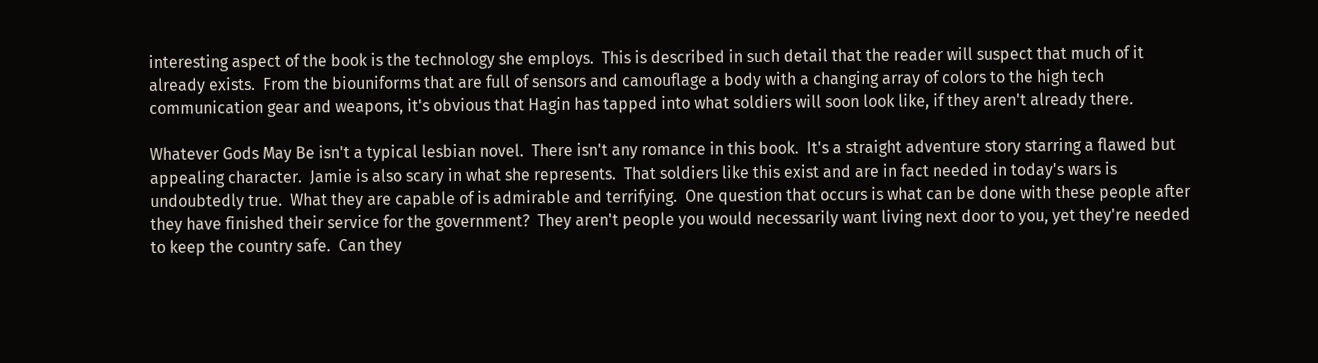interesting aspect of the book is the technology she employs.  This is described in such detail that the reader will suspect that much of it already exists.  From the biouniforms that are full of sensors and camouflage a body with a changing array of colors to the high tech communication gear and weapons, it's obvious that Hagin has tapped into what soldiers will soon look like, if they aren't already there.

Whatever Gods May Be isn't a typical lesbian novel.  There isn't any romance in this book.  It's a straight adventure story starring a flawed but appealing character.  Jamie is also scary in what she represents.  That soldiers like this exist and are in fact needed in today's wars is undoubtedly true.  What they are capable of is admirable and terrifying.  One question that occurs is what can be done with these people after they have finished their service for the government?  They aren't people you would necessarily want living next door to you, yet they're needed to keep the country safe.  Can they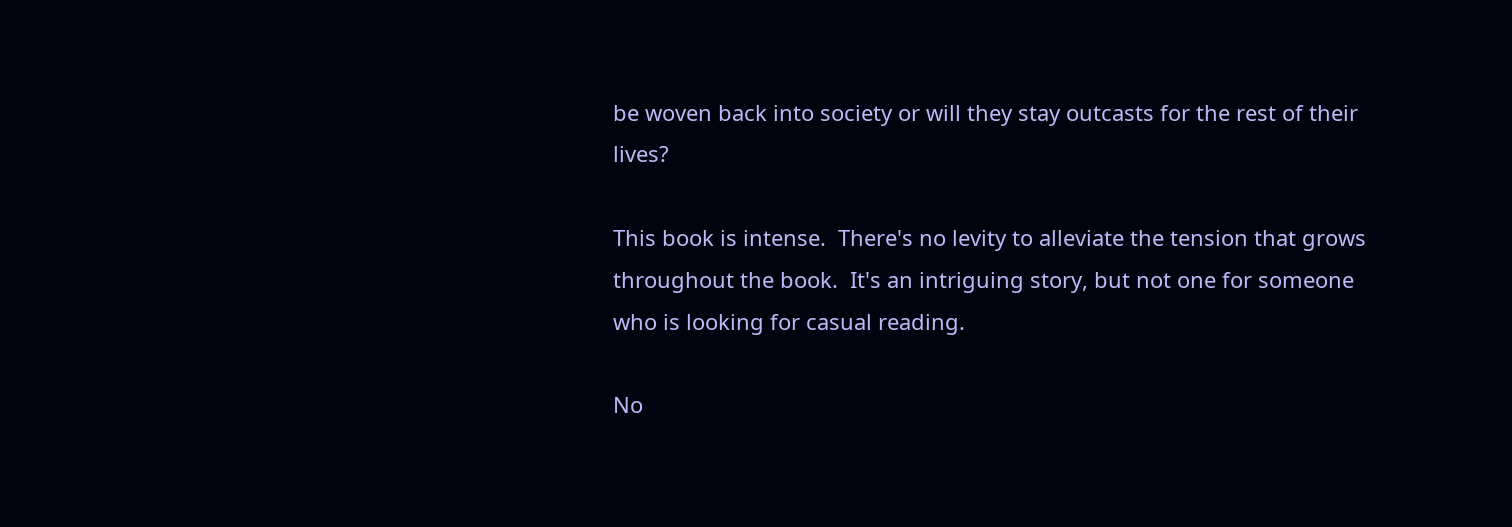be woven back into society or will they stay outcasts for the rest of their lives?

This book is intense.  There's no levity to alleviate the tension that grows throughout the book.  It's an intriguing story, but not one for someone who is looking for casual reading.

No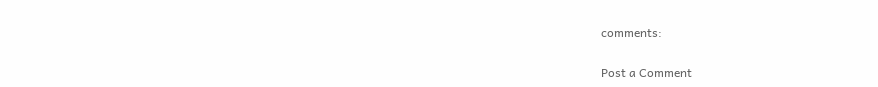comments:

Post a Comment